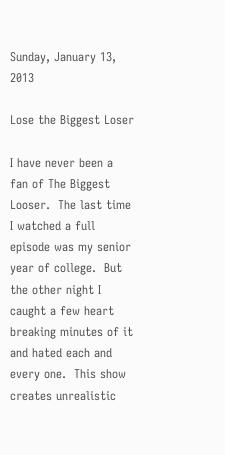Sunday, January 13, 2013

Lose the Biggest Loser

I have never been a fan of The Biggest Looser.  The last time I watched a full episode was my senior year of college.  But the other night I caught a few heart breaking minutes of it and hated each and every one.  This show creates unrealistic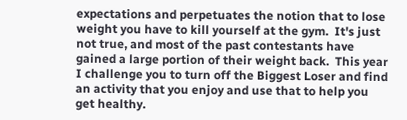expectations and perpetuates the notion that to lose weight you have to kill yourself at the gym.  It's just not true, and most of the past contestants have gained a large portion of their weight back.  This year I challenge you to turn off the Biggest Loser and find an activity that you enjoy and use that to help you get healthy.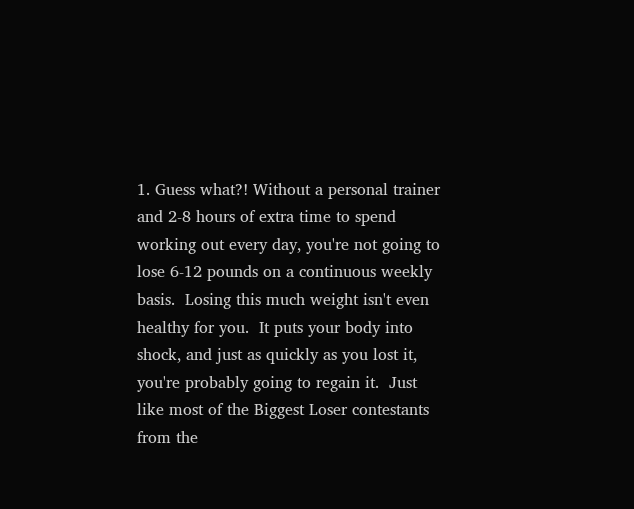1. Guess what?! Without a personal trainer and 2-8 hours of extra time to spend working out every day, you're not going to lose 6-12 pounds on a continuous weekly basis.  Losing this much weight isn't even healthy for you.  It puts your body into shock, and just as quickly as you lost it, you're probably going to regain it.  Just like most of the Biggest Loser contestants from the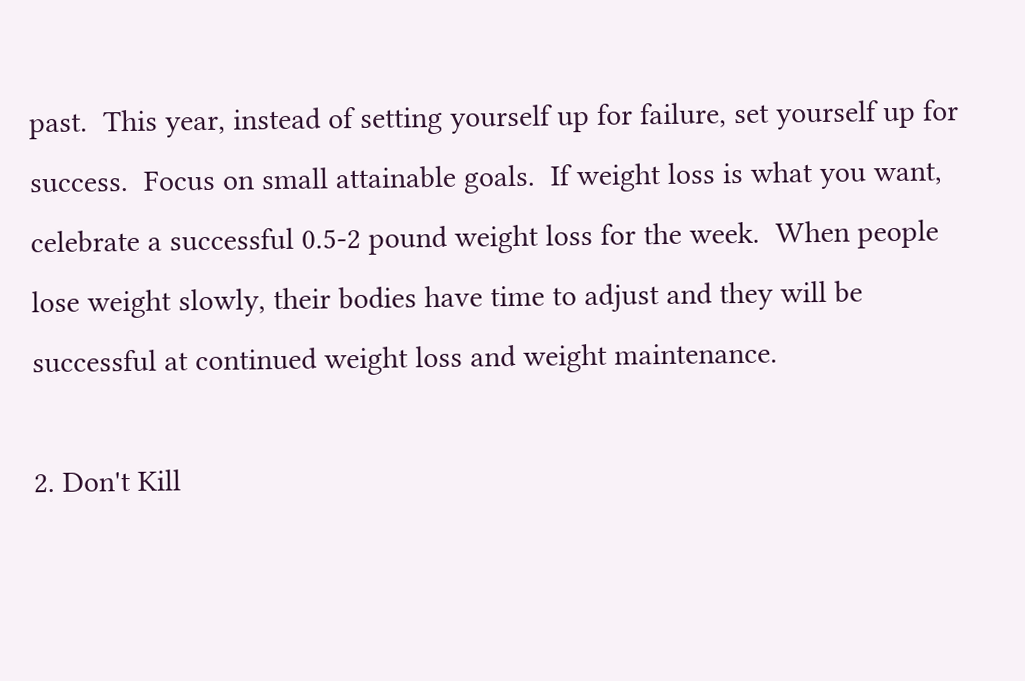past.  This year, instead of setting yourself up for failure, set yourself up for success.  Focus on small attainable goals.  If weight loss is what you want, celebrate a successful 0.5-2 pound weight loss for the week.  When people lose weight slowly, their bodies have time to adjust and they will be successful at continued weight loss and weight maintenance.

2. Don't Kill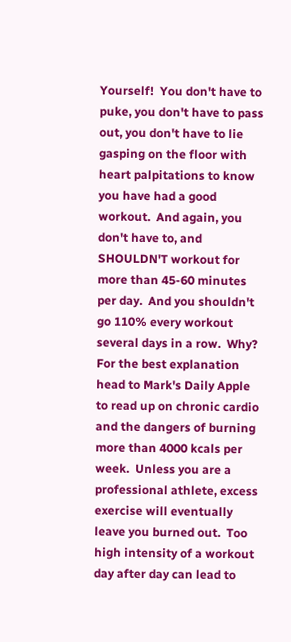Yourself!  You don't have to puke, you don't have to pass out, you don't have to lie gasping on the floor with heart palpitations to know you have had a good workout.  And again, you don't have to, and SHOULDN'T workout for more than 45-60 minutes per day.  And you shouldn't go 110% every workout several days in a row.  Why?  For the best explanation head to Mark's Daily Apple to read up on chronic cardio and the dangers of burning more than 4000 kcals per week.  Unless you are a professional athlete, excess exercise will eventually leave you burned out.  Too high intensity of a workout day after day can lead to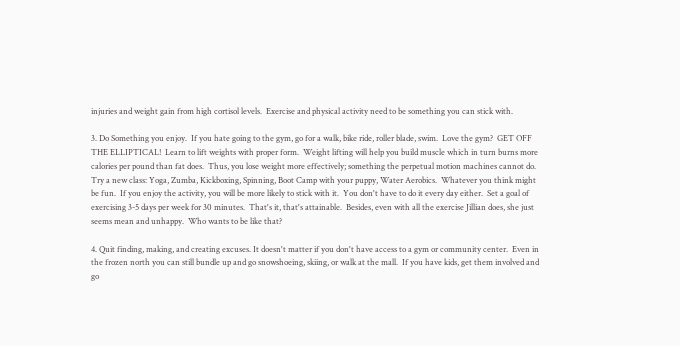injuries and weight gain from high cortisol levels.  Exercise and physical activity need to be something you can stick with.

3. Do Something you enjoy.  If you hate going to the gym, go for a walk, bike ride, roller blade, swim.  Love the gym?  GET OFF THE ELLIPTICAL!  Learn to lift weights with proper form.  Weight lifting will help you build muscle which in turn burns more calories per pound than fat does.  Thus, you lose weight more effectively; something the perpetual motion machines cannot do.
Try a new class: Yoga, Zumba, Kickboxing, Spinning, Boot Camp with your puppy, Water Aerobics.  Whatever you think might be fun.  If you enjoy the activity, you will be more likely to stick with it.  You don't have to do it every day either.  Set a goal of exercising 3-5 days per week for 30 minutes.  That's it, that's attainable.  Besides, even with all the exercise Jillian does, she just seems mean and unhappy.  Who wants to be like that?

4. Quit finding, making, and creating excuses. It doesn't matter if you don't have access to a gym or community center.  Even in the frozen north you can still bundle up and go snowshoeing, skiing, or walk at the mall.  If you have kids, get them involved and go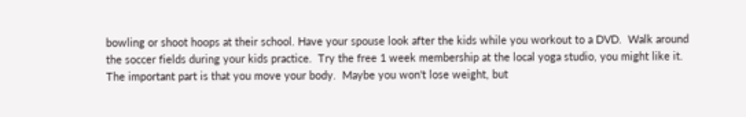bowling or shoot hoops at their school. Have your spouse look after the kids while you workout to a DVD.  Walk around the soccer fields during your kids practice.  Try the free 1 week membership at the local yoga studio, you might like it.  The important part is that you move your body.  Maybe you won't lose weight, but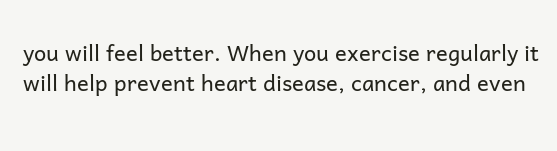you will feel better. When you exercise regularly it will help prevent heart disease, cancer, and even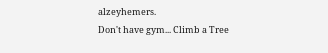alzeyhemers.
Don't have gym... Climb a Tree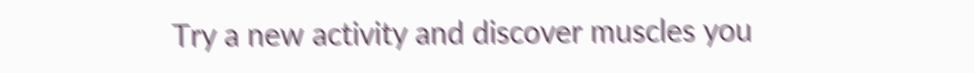Try a new activity and discover muscles you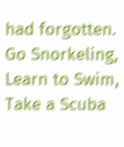had forgotten.
Go Snorkeling, Learn to Swim, Take a Scuba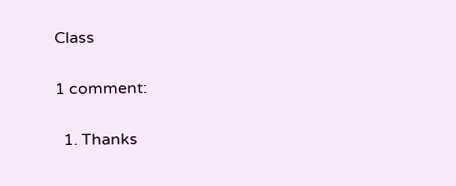Class

1 comment:

  1. Thanks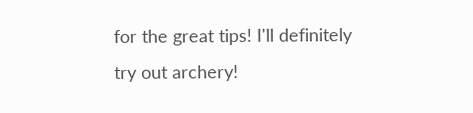for the great tips! I'll definitely try out archery!